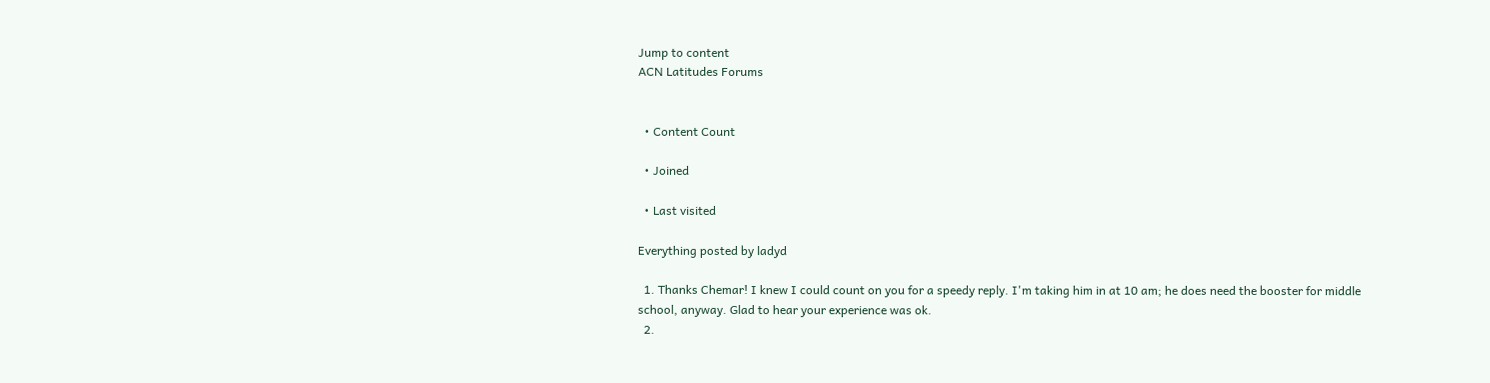Jump to content
ACN Latitudes Forums


  • Content Count

  • Joined

  • Last visited

Everything posted by ladyd

  1. Thanks Chemar! I knew I could count on you for a speedy reply. I'm taking him in at 10 am; he does need the booster for middle school, anyway. Glad to hear your experience was ok.
  2.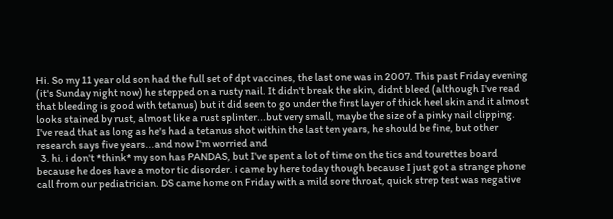Hi. So my 11 year old son had the full set of dpt vaccines, the last one was in 2007. This past Friday evening (it's Sunday night now) he stepped on a rusty nail. It didn't break the skin, didnt bleed (although I've read that bleeding is good with tetanus) but it did seen to go under the first layer of thick heel skin and it almost looks stained by rust, almost like a rust splinter...but very small, maybe the size of a pinky nail clipping. I've read that as long as he's had a tetanus shot within the last ten years, he should be fine, but other research says five years...and now I'm worried and
  3. hi. i don't *think* my son has PANDAS, but I've spent a lot of time on the tics and tourettes board because he does have a motor tic disorder. i came by here today though because I just got a strange phone call from our pediatrician. DS came home on Friday with a mild sore throat, quick strep test was negative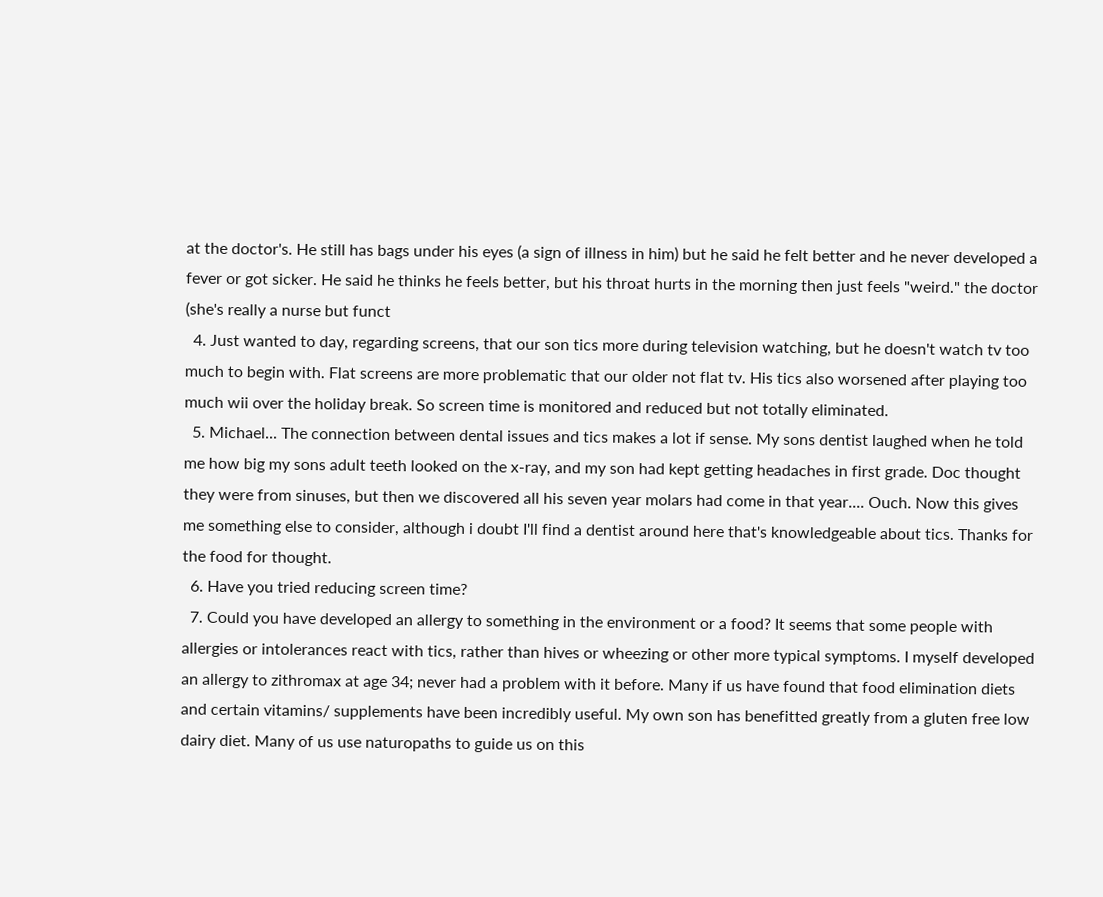at the doctor's. He still has bags under his eyes (a sign of illness in him) but he said he felt better and he never developed a fever or got sicker. He said he thinks he feels better, but his throat hurts in the morning then just feels "weird." the doctor (she's really a nurse but funct
  4. Just wanted to day, regarding screens, that our son tics more during television watching, but he doesn't watch tv too much to begin with. Flat screens are more problematic that our older not flat tv. His tics also worsened after playing too much wii over the holiday break. So screen time is monitored and reduced but not totally eliminated.
  5. Michael... The connection between dental issues and tics makes a lot if sense. My sons dentist laughed when he told me how big my sons adult teeth looked on the x-ray, and my son had kept getting headaches in first grade. Doc thought they were from sinuses, but then we discovered all his seven year molars had come in that year.... Ouch. Now this gives me something else to consider, although i doubt I'll find a dentist around here that's knowledgeable about tics. Thanks for the food for thought.
  6. Have you tried reducing screen time?
  7. Could you have developed an allergy to something in the environment or a food? It seems that some people with allergies or intolerances react with tics, rather than hives or wheezing or other more typical symptoms. I myself developed an allergy to zithromax at age 34; never had a problem with it before. Many if us have found that food elimination diets and certain vitamins/ supplements have been incredibly useful. My own son has benefitted greatly from a gluten free low dairy diet. Many of us use naturopaths to guide us on this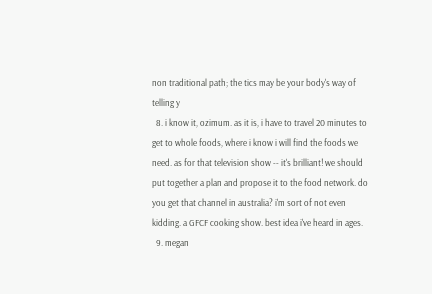non traditional path; the tics may be your body's way of telling y
  8. i know it, ozimum. as it is, i have to travel 20 minutes to get to whole foods, where i know i will find the foods we need. as for that television show -- it's brilliant! we should put together a plan and propose it to the food network. do you get that channel in australia? i'm sort of not even kidding. a GFCF cooking show. best idea i've heard in ages.
  9. megan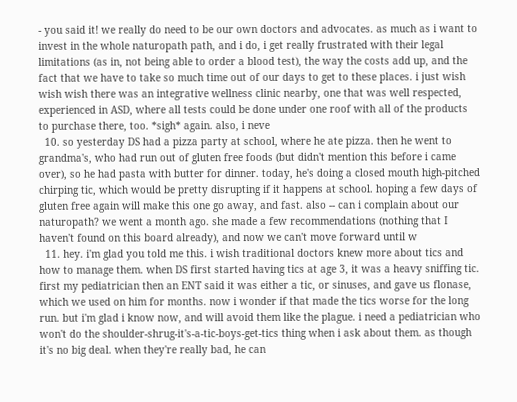- you said it! we really do need to be our own doctors and advocates. as much as i want to invest in the whole naturopath path, and i do, i get really frustrated with their legal limitations (as in, not being able to order a blood test), the way the costs add up, and the fact that we have to take so much time out of our days to get to these places. i just wish wish wish there was an integrative wellness clinic nearby, one that was well respected, experienced in ASD, where all tests could be done under one roof with all of the products to purchase there, too. *sigh* again. also, i neve
  10. so yesterday DS had a pizza party at school, where he ate pizza. then he went to grandma's, who had run out of gluten free foods (but didn't mention this before i came over), so he had pasta with butter for dinner. today, he's doing a closed mouth high-pitched chirping tic, which would be pretty disrupting if it happens at school. hoping a few days of gluten free again will make this one go away, and fast. also -- can i complain about our naturopath? we went a month ago. she made a few recommendations (nothing that I haven't found on this board already), and now we can't move forward until w
  11. hey. i'm glad you told me this. i wish traditional doctors knew more about tics and how to manage them. when DS first started having tics at age 3, it was a heavy sniffing tic. first my pediatrician then an ENT said it was either a tic, or sinuses, and gave us flonase, which we used on him for months. now i wonder if that made the tics worse for the long run. but i'm glad i know now, and will avoid them like the plague. i need a pediatrician who won't do the shoulder-shrug-it's-a-tic-boys-get-tics thing when i ask about them. as though it's no big deal. when they're really bad, he can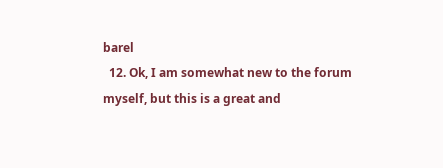barel
  12. Ok, I am somewhat new to the forum myself, but this is a great and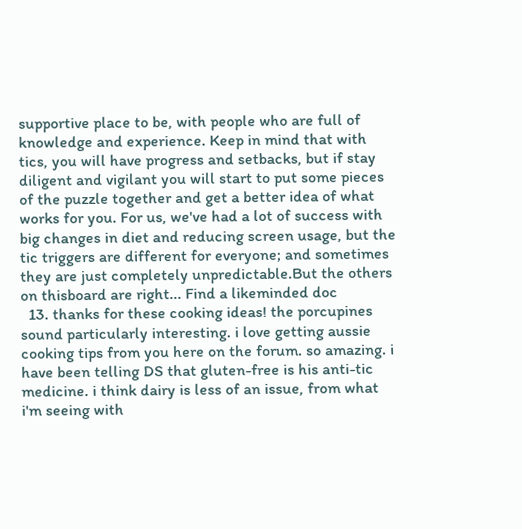supportive place to be, with people who are full of knowledge and experience. Keep in mind that with tics, you will have progress and setbacks, but if stay diligent and vigilant you will start to put some pieces of the puzzle together and get a better idea of what works for you. For us, we've had a lot of success with big changes in diet and reducing screen usage, but the tic triggers are different for everyone; and sometimes they are just completely unpredictable.But the others on thisboard are right... Find a likeminded doc
  13. thanks for these cooking ideas! the porcupines sound particularly interesting. i love getting aussie cooking tips from you here on the forum. so amazing. i have been telling DS that gluten-free is his anti-tic medicine. i think dairy is less of an issue, from what i'm seeing with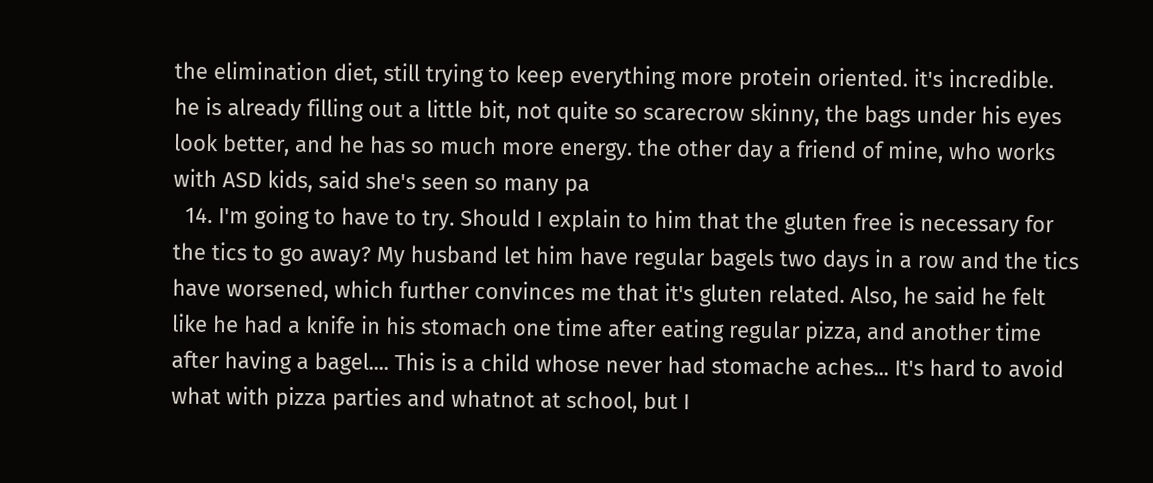the elimination diet, still trying to keep everything more protein oriented. it's incredible. he is already filling out a little bit, not quite so scarecrow skinny, the bags under his eyes look better, and he has so much more energy. the other day a friend of mine, who works with ASD kids, said she's seen so many pa
  14. I'm going to have to try. Should I explain to him that the gluten free is necessary for the tics to go away? My husband let him have regular bagels two days in a row and the tics have worsened, which further convinces me that it's gluten related. Also, he said he felt like he had a knife in his stomach one time after eating regular pizza, and another time after having a bagel.... This is a child whose never had stomache aches... It's hard to avoid what with pizza parties and whatnot at school, but I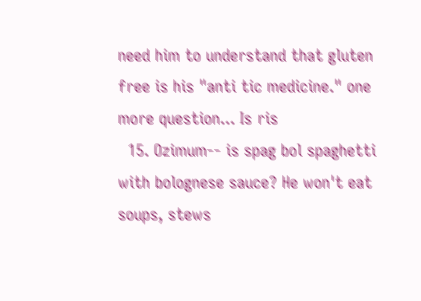need him to understand that gluten free is his "anti tic medicine." one more question... Is ris
  15. Ozimum-- is spag bol spaghetti with bolognese sauce? He won't eat soups, stews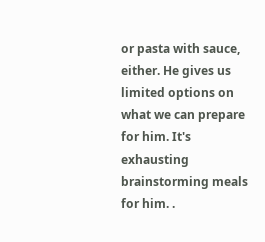or pasta with sauce, either. He gives us limited options on what we can prepare for him. It's exhausting brainstorming meals for him. .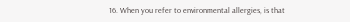16. When you refer to environmental allergies, is that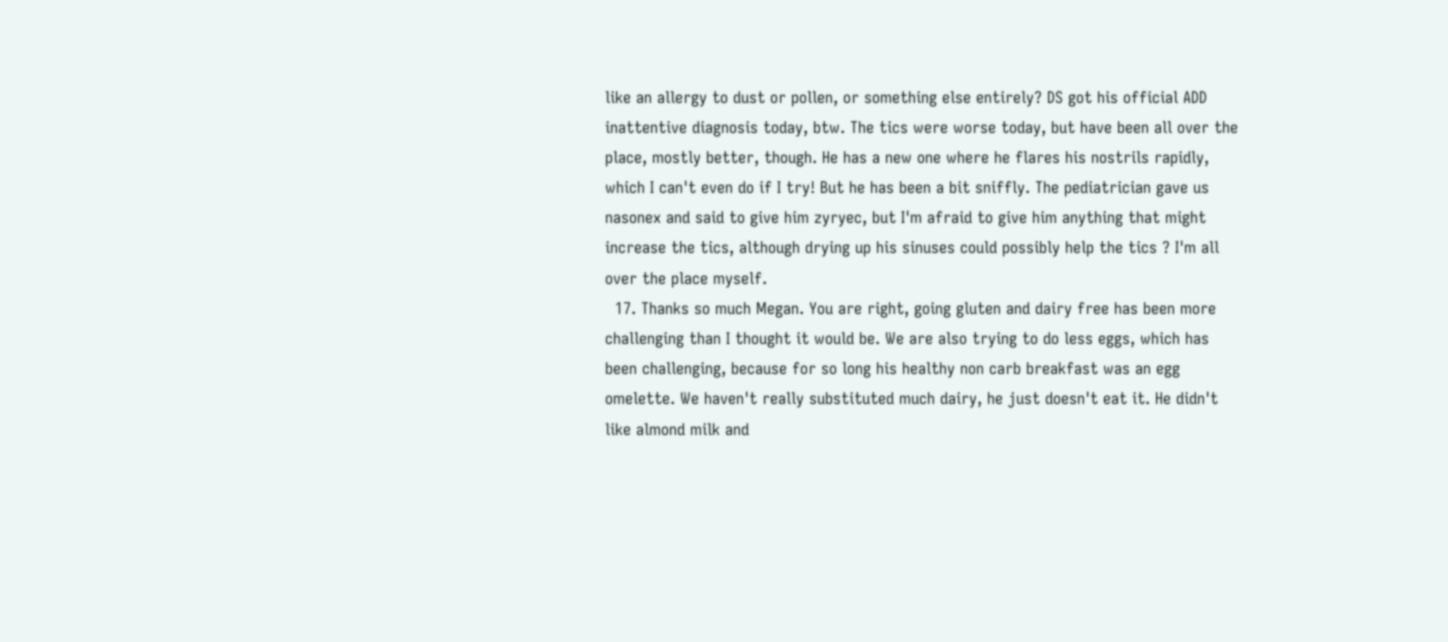like an allergy to dust or pollen, or something else entirely? DS got his official ADD inattentive diagnosis today, btw. The tics were worse today, but have been all over the place, mostly better, though. He has a new one where he flares his nostrils rapidly, which I can't even do if I try! But he has been a bit sniffly. The pediatrician gave us nasonex and said to give him zyryec, but I'm afraid to give him anything that might increase the tics, although drying up his sinuses could possibly help the tics ? I'm all over the place myself.
  17. Thanks so much Megan. You are right, going gluten and dairy free has been more challenging than I thought it would be. We are also trying to do less eggs, which has been challenging, because for so long his healthy non carb breakfast was an egg omelette. We haven't really substituted much dairy, he just doesn't eat it. He didn't like almond milk and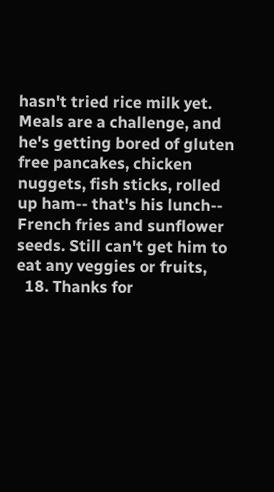hasn't tried rice milk yet. Meals are a challenge, and he's getting bored of gluten free pancakes, chicken nuggets, fish sticks, rolled up ham-- that's his lunch-- French fries and sunflower seeds. Still can't get him to eat any veggies or fruits,
  18. Thanks for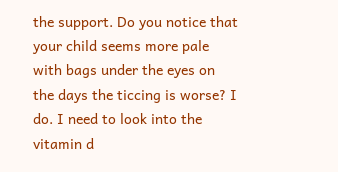the support. Do you notice that your child seems more pale with bags under the eyes on the days the ticcing is worse? I do. I need to look into the vitamin d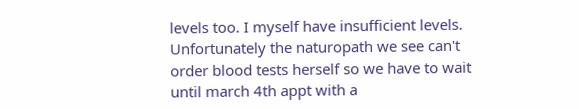levels too. I myself have insufficient levels. Unfortunately the naturopath we see can't order blood tests herself so we have to wait until march 4th appt with a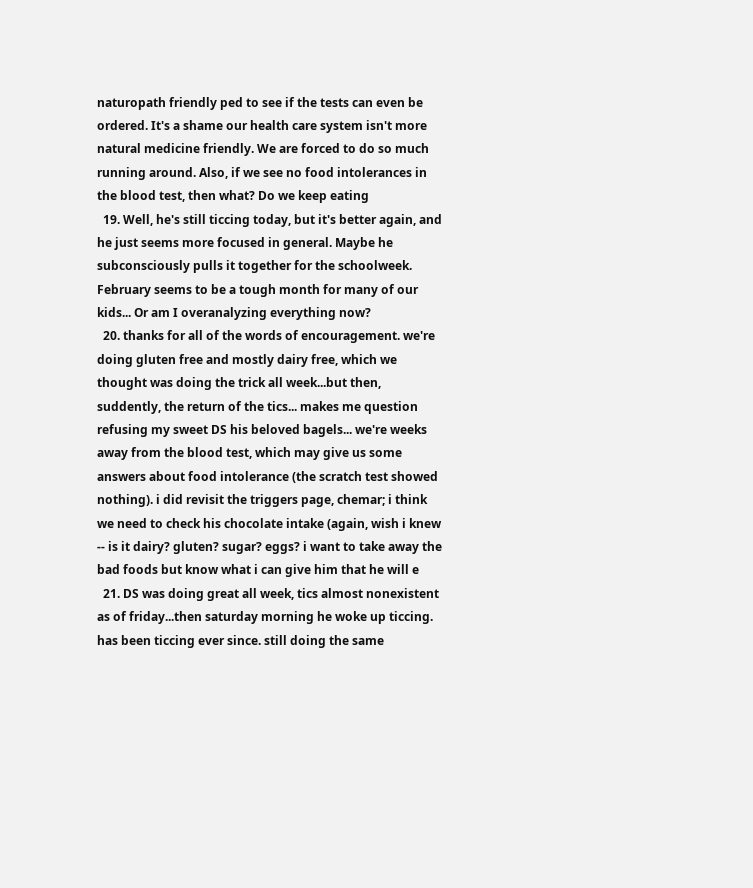naturopath friendly ped to see if the tests can even be ordered. It's a shame our health care system isn't more natural medicine friendly. We are forced to do so much running around. Also, if we see no food intolerances in the blood test, then what? Do we keep eating
  19. Well, he's still ticcing today, but it's better again, and he just seems more focused in general. Maybe he subconsciously pulls it together for the schoolweek. February seems to be a tough month for many of our kids... Or am I overanalyzing everything now?
  20. thanks for all of the words of encouragement. we're doing gluten free and mostly dairy free, which we thought was doing the trick all week...but then, suddently, the return of the tics... makes me question refusing my sweet DS his beloved bagels... we're weeks away from the blood test, which may give us some answers about food intolerance (the scratch test showed nothing). i did revisit the triggers page, chemar; i think we need to check his chocolate intake (again, wish i knew -- is it dairy? gluten? sugar? eggs? i want to take away the bad foods but know what i can give him that he will e
  21. DS was doing great all week, tics almost nonexistent as of friday...then saturday morning he woke up ticcing. has been ticcing ever since. still doing the same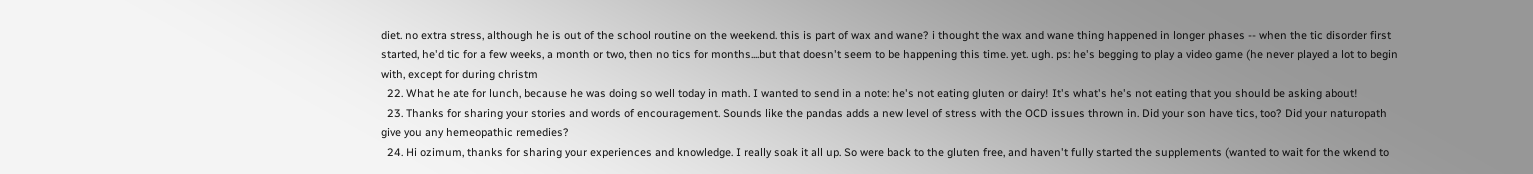diet. no extra stress, although he is out of the school routine on the weekend. this is part of wax and wane? i thought the wax and wane thing happened in longer phases -- when the tic disorder first started, he'd tic for a few weeks, a month or two, then no tics for months....but that doesn't seem to be happening this time. yet. ugh. ps: he's begging to play a video game (he never played a lot to begin with, except for during christm
  22. What he ate for lunch, because he was doing so well today in math. I wanted to send in a note: he's not eating gluten or dairy! It's what's he's not eating that you should be asking about!
  23. Thanks for sharing your stories and words of encouragement. Sounds like the pandas adds a new level of stress with the OCD issues thrown in. Did your son have tics, too? Did your naturopath give you any hemeopathic remedies?
  24. Hi ozimum, thanks for sharing your experiences and knowledge. I really soak it all up. So were back to the gluten free, and haven't fully started the supplements (wanted to wait for the wkend to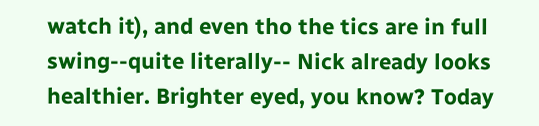watch it), and even tho the tics are in full swing--quite literally-- Nick already looks healthier. Brighter eyed, you know? Today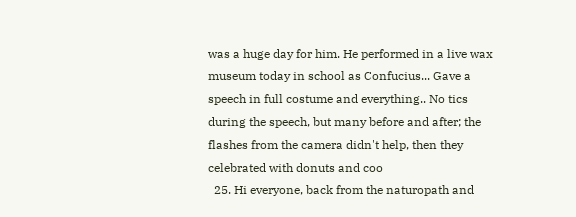was a huge day for him. He performed in a live wax museum today in school as Confucius... Gave a speech in full costume and everything.. No tics during the speech, but many before and after; the flashes from the camera didn't help, then they celebrated with donuts and coo
  25. Hi everyone, back from the naturopath and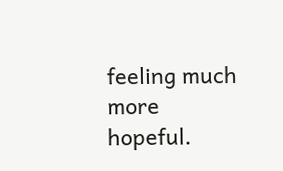feeling much more hopeful.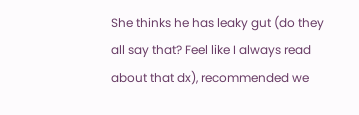She thinks he has leaky gut (do they all say that? Feel like I always read about that dx), recommended we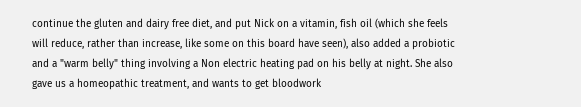continue the gluten and dairy free diet, and put Nick on a vitamin, fish oil (which she feels will reduce, rather than increase, like some on this board have seen), also added a probiotic and a "warm belly" thing involving a Non electric heating pad on his belly at night. She also gave us a homeopathic treatment, and wants to get bloodwork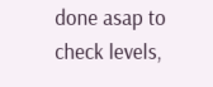done asap to check levels,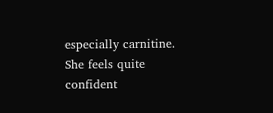especially carnitine. She feels quite confident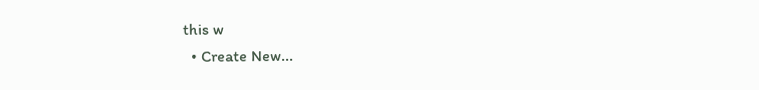this w
  • Create New...